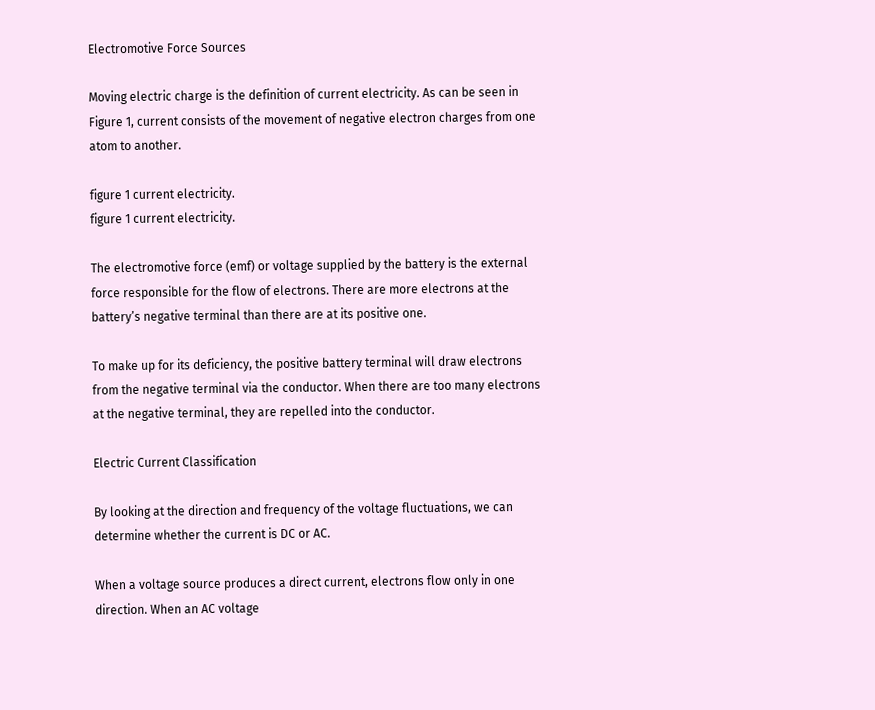Electromotive Force Sources

Moving electric charge is the definition of current electricity. As can be seen in Figure 1, current consists of the movement of negative electron charges from one atom to another.

figure 1 current electricity.
figure 1 current electricity.

The electromotive force (emf) or voltage supplied by the battery is the external force responsible for the flow of electrons. There are more electrons at the battery’s negative terminal than there are at its positive one.

To make up for its deficiency, the positive battery terminal will draw electrons from the negative terminal via the conductor. When there are too many electrons at the negative terminal, they are repelled into the conductor.

Electric Current Classification

By looking at the direction and frequency of the voltage fluctuations, we can determine whether the current is DC or AC.

When a voltage source produces a direct current, electrons flow only in one direction. When an AC voltage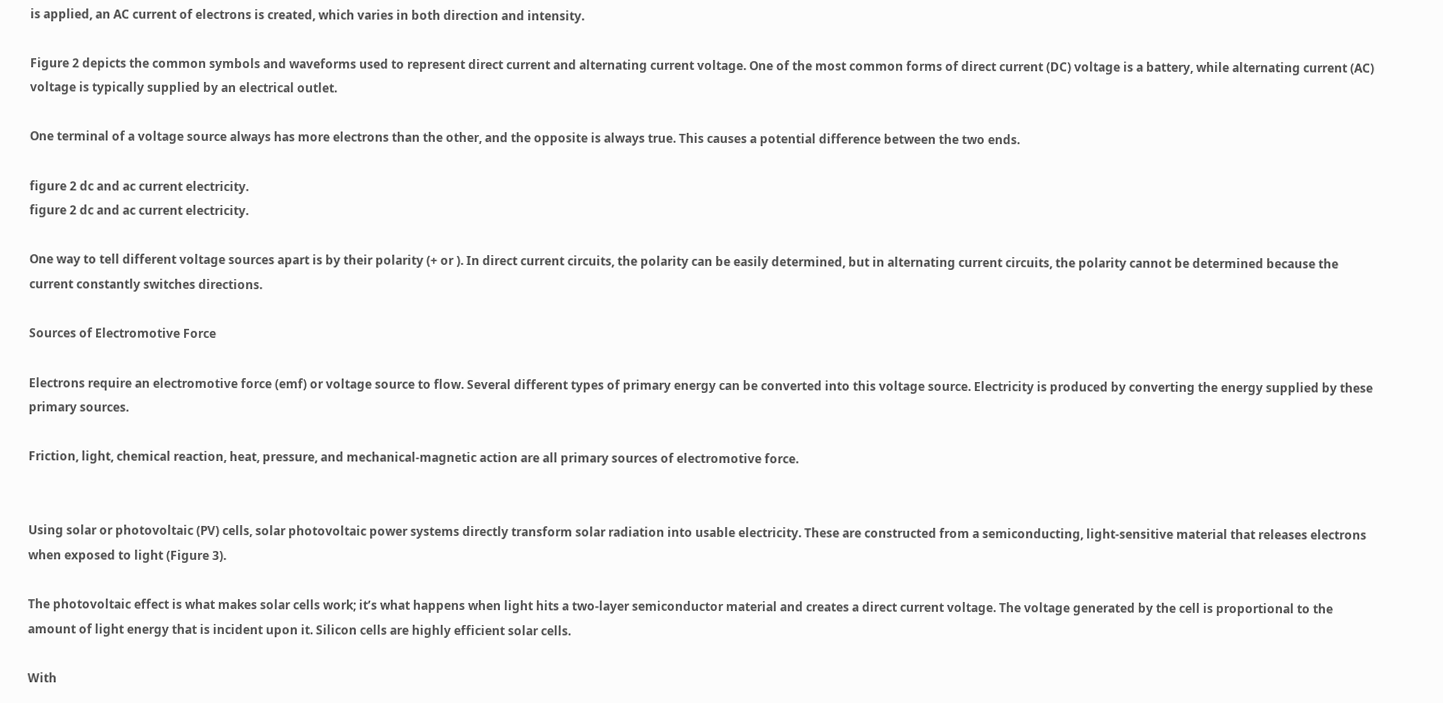is applied, an AC current of electrons is created, which varies in both direction and intensity.

Figure 2 depicts the common symbols and waveforms used to represent direct current and alternating current voltage. One of the most common forms of direct current (DC) voltage is a battery, while alternating current (AC) voltage is typically supplied by an electrical outlet.

One terminal of a voltage source always has more electrons than the other, and the opposite is always true. This causes a potential difference between the two ends.

figure 2 dc and ac current electricity.
figure 2 dc and ac current electricity.

One way to tell different voltage sources apart is by their polarity (+ or ). In direct current circuits, the polarity can be easily determined, but in alternating current circuits, the polarity cannot be determined because the current constantly switches directions.

Sources of Electromotive Force

Electrons require an electromotive force (emf) or voltage source to flow. Several different types of primary energy can be converted into this voltage source. Electricity is produced by converting the energy supplied by these primary sources.

Friction, light, chemical reaction, heat, pressure, and mechanical-magnetic action are all primary sources of electromotive force.


Using solar or photovoltaic (PV) cells, solar photovoltaic power systems directly transform solar radiation into usable electricity. These are constructed from a semiconducting, light-sensitive material that releases electrons when exposed to light (Figure 3).

The photovoltaic effect is what makes solar cells work; it’s what happens when light hits a two-layer semiconductor material and creates a direct current voltage. The voltage generated by the cell is proportional to the amount of light energy that is incident upon it. Silicon cells are highly efficient solar cells.

With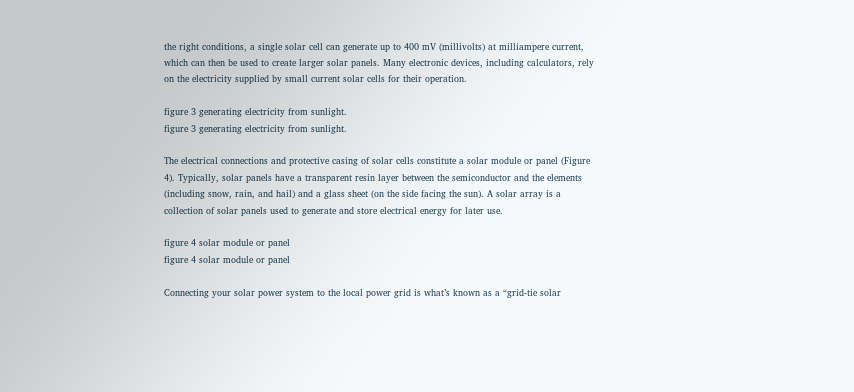the right conditions, a single solar cell can generate up to 400 mV (millivolts) at milliampere current, which can then be used to create larger solar panels. Many electronic devices, including calculators, rely on the electricity supplied by small current solar cells for their operation.

figure 3 generating electricity from sunlight.
figure 3 generating electricity from sunlight.

The electrical connections and protective casing of solar cells constitute a solar module or panel (Figure 4). Typically, solar panels have a transparent resin layer between the semiconductor and the elements (including snow, rain, and hail) and a glass sheet (on the side facing the sun). A solar array is a collection of solar panels used to generate and store electrical energy for later use.

figure 4 solar module or panel
figure 4 solar module or panel

Connecting your solar power system to the local power grid is what’s known as a “grid-tie solar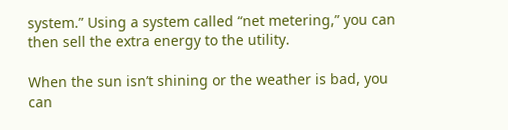system.” Using a system called “net metering,” you can then sell the extra energy to the utility.

When the sun isn’t shining or the weather is bad, you can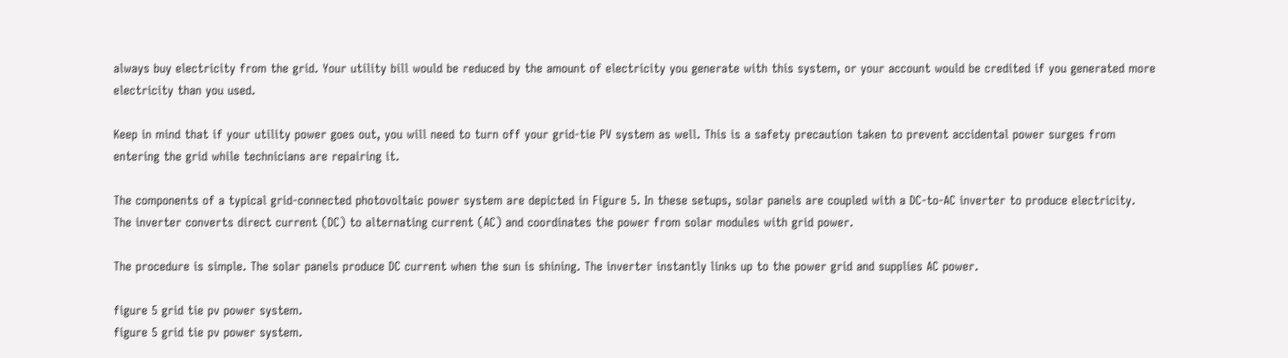always buy electricity from the grid. Your utility bill would be reduced by the amount of electricity you generate with this system, or your account would be credited if you generated more electricity than you used.

Keep in mind that if your utility power goes out, you will need to turn off your grid-tie PV system as well. This is a safety precaution taken to prevent accidental power surges from entering the grid while technicians are repairing it.

The components of a typical grid-connected photovoltaic power system are depicted in Figure 5. In these setups, solar panels are coupled with a DC-to-AC inverter to produce electricity. The inverter converts direct current (DC) to alternating current (AC) and coordinates the power from solar modules with grid power.

The procedure is simple. The solar panels produce DC current when the sun is shining. The inverter instantly links up to the power grid and supplies AC power.

figure 5 grid tie pv power system.
figure 5 grid tie pv power system.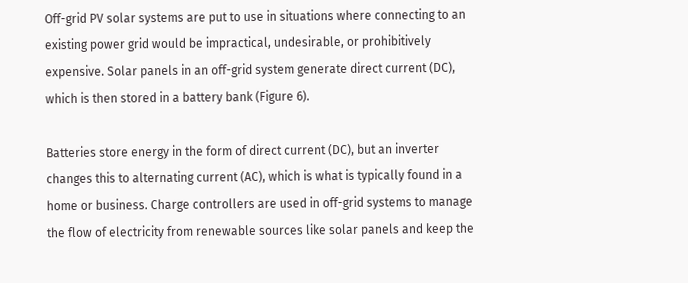Off-grid PV solar systems are put to use in situations where connecting to an existing power grid would be impractical, undesirable, or prohibitively expensive. Solar panels in an off-grid system generate direct current (DC), which is then stored in a battery bank (Figure 6).

Batteries store energy in the form of direct current (DC), but an inverter changes this to alternating current (AC), which is what is typically found in a home or business. Charge controllers are used in off-grid systems to manage the flow of electricity from renewable sources like solar panels and keep the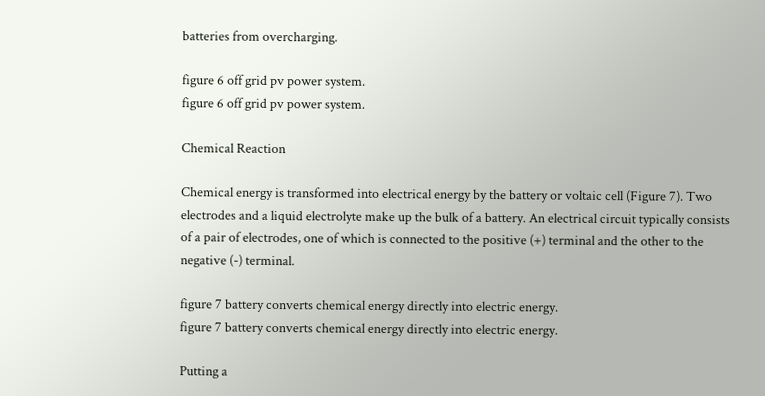batteries from overcharging.

figure 6 off grid pv power system.
figure 6 off grid pv power system.

Chemical Reaction

Chemical energy is transformed into electrical energy by the battery or voltaic cell (Figure 7). Two electrodes and a liquid electrolyte make up the bulk of a battery. An electrical circuit typically consists of a pair of electrodes, one of which is connected to the positive (+) terminal and the other to the negative (-) terminal.

figure 7 battery converts chemical energy directly into electric energy.
figure 7 battery converts chemical energy directly into electric energy.

Putting a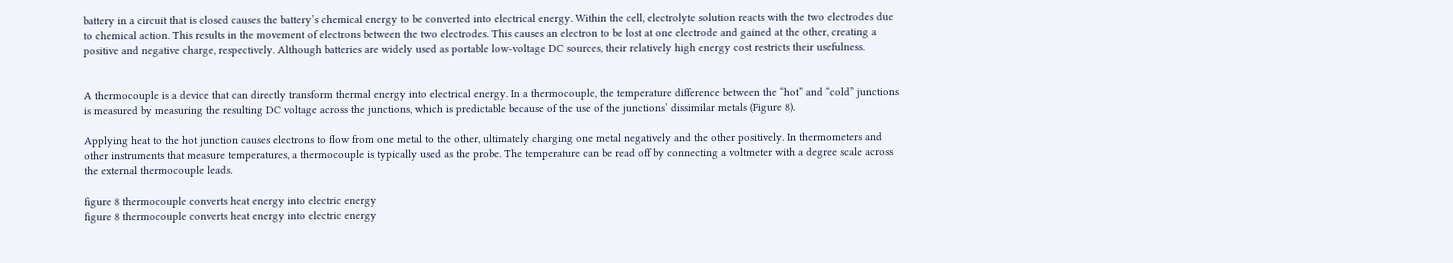battery in a circuit that is closed causes the battery’s chemical energy to be converted into electrical energy. Within the cell, electrolyte solution reacts with the two electrodes due to chemical action. This results in the movement of electrons between the two electrodes. This causes an electron to be lost at one electrode and gained at the other, creating a positive and negative charge, respectively. Although batteries are widely used as portable low-voltage DC sources, their relatively high energy cost restricts their usefulness.


A thermocouple is a device that can directly transform thermal energy into electrical energy. In a thermocouple, the temperature difference between the “hot” and “cold” junctions is measured by measuring the resulting DC voltage across the junctions, which is predictable because of the use of the junctions’ dissimilar metals (Figure 8).

Applying heat to the hot junction causes electrons to flow from one metal to the other, ultimately charging one metal negatively and the other positively. In thermometers and other instruments that measure temperatures, a thermocouple is typically used as the probe. The temperature can be read off by connecting a voltmeter with a degree scale across the external thermocouple leads.

figure 8 thermocouple converts heat energy into electric energy
figure 8 thermocouple converts heat energy into electric energy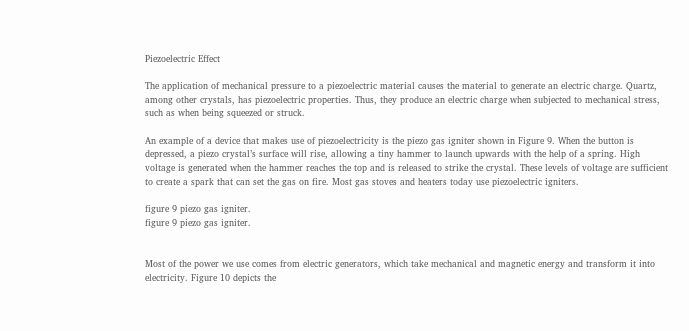Piezoelectric Effect

The application of mechanical pressure to a piezoelectric material causes the material to generate an electric charge. Quartz, among other crystals, has piezoelectric properties. Thus, they produce an electric charge when subjected to mechanical stress, such as when being squeezed or struck.

An example of a device that makes use of piezoelectricity is the piezo gas igniter shown in Figure 9. When the button is depressed, a piezo crystal’s surface will rise, allowing a tiny hammer to launch upwards with the help of a spring. High voltage is generated when the hammer reaches the top and is released to strike the crystal. These levels of voltage are sufficient to create a spark that can set the gas on fire. Most gas stoves and heaters today use piezoelectric igniters.

figure 9 piezo gas igniter.
figure 9 piezo gas igniter.


Most of the power we use comes from electric generators, which take mechanical and magnetic energy and transform it into electricity. Figure 10 depicts the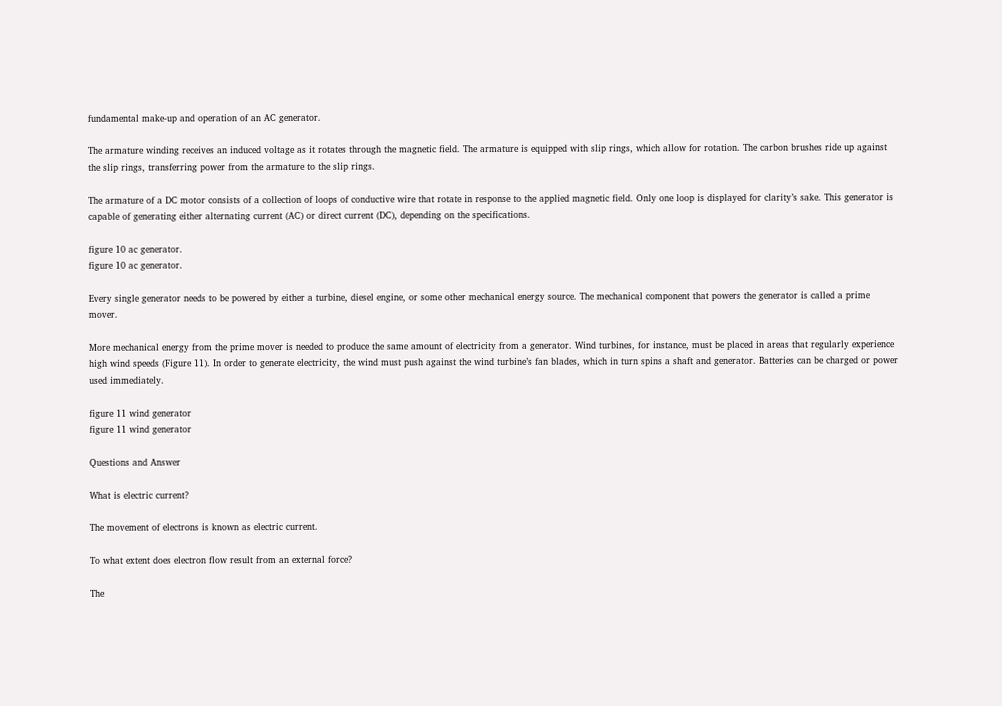fundamental make-up and operation of an AC generator.

The armature winding receives an induced voltage as it rotates through the magnetic field. The armature is equipped with slip rings, which allow for rotation. The carbon brushes ride up against the slip rings, transferring power from the armature to the slip rings.

The armature of a DC motor consists of a collection of loops of conductive wire that rotate in response to the applied magnetic field. Only one loop is displayed for clarity’s sake. This generator is capable of generating either alternating current (AC) or direct current (DC), depending on the specifications.

figure 10 ac generator.
figure 10 ac generator.

Every single generator needs to be powered by either a turbine, diesel engine, or some other mechanical energy source. The mechanical component that powers the generator is called a prime mover.

More mechanical energy from the prime mover is needed to produce the same amount of electricity from a generator. Wind turbines, for instance, must be placed in areas that regularly experience high wind speeds (Figure 11). In order to generate electricity, the wind must push against the wind turbine’s fan blades, which in turn spins a shaft and generator. Batteries can be charged or power used immediately.

figure 11 wind generator
figure 11 wind generator

Questions and Answer

What is electric current?

The movement of electrons is known as electric current.

To what extent does electron flow result from an external force?

The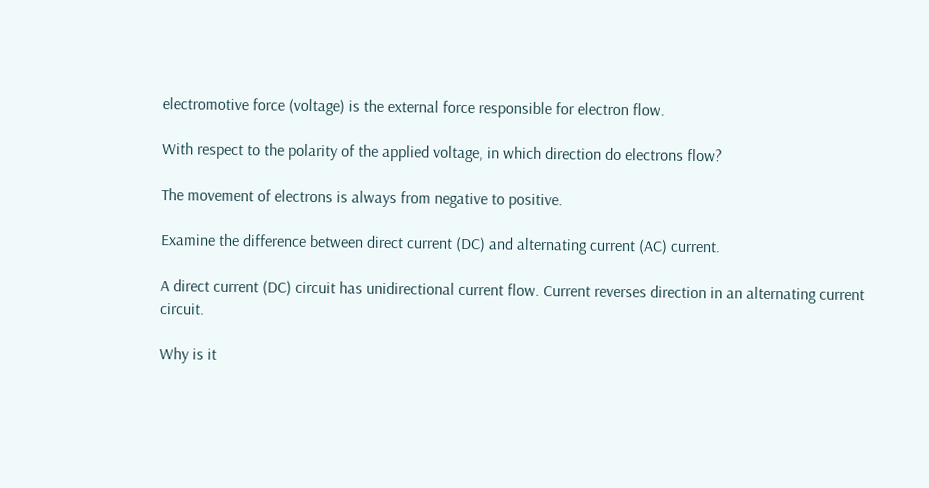electromotive force (voltage) is the external force responsible for electron flow.

With respect to the polarity of the applied voltage, in which direction do electrons flow?

The movement of electrons is always from negative to positive.

Examine the difference between direct current (DC) and alternating current (AC) current.

A direct current (DC) circuit has unidirectional current flow. Current reverses direction in an alternating current circuit.

Why is it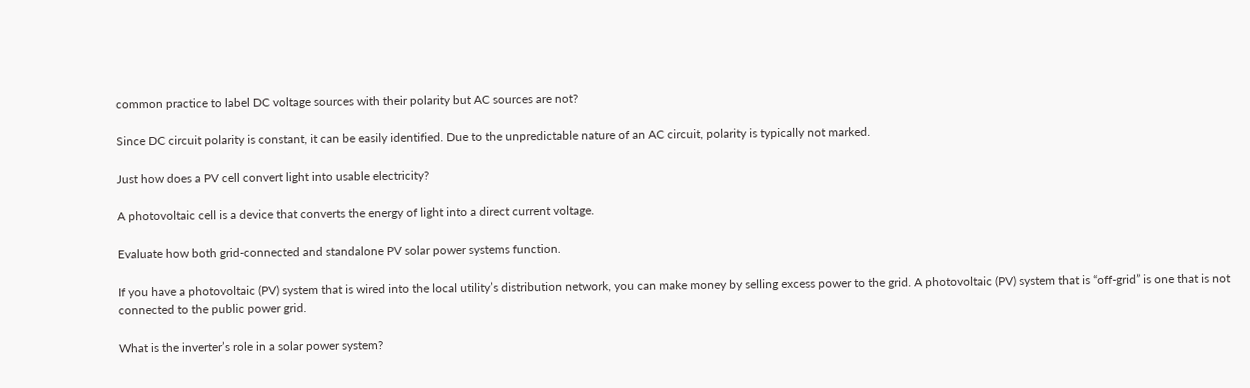common practice to label DC voltage sources with their polarity but AC sources are not?

Since DC circuit polarity is constant, it can be easily identified. Due to the unpredictable nature of an AC circuit, polarity is typically not marked.

Just how does a PV cell convert light into usable electricity?

A photovoltaic cell is a device that converts the energy of light into a direct current voltage.

Evaluate how both grid-connected and standalone PV solar power systems function.

If you have a photovoltaic (PV) system that is wired into the local utility’s distribution network, you can make money by selling excess power to the grid. A photovoltaic (PV) system that is “off-grid” is one that is not connected to the public power grid.

What is the inverter’s role in a solar power system?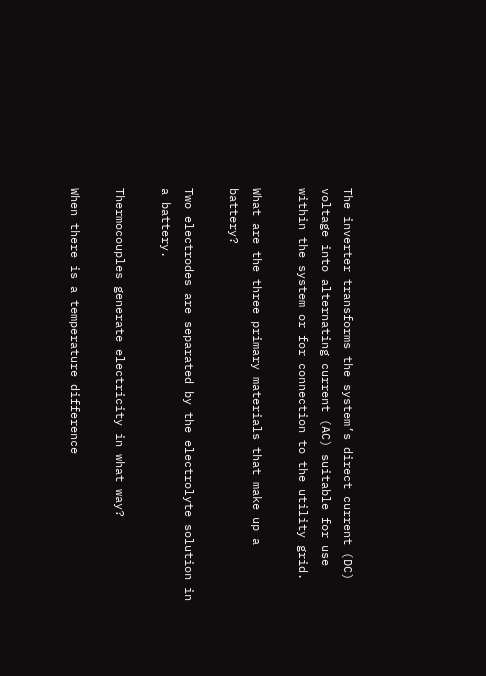The inverter transforms the system’s direct current (DC) voltage into alternating current (AC) suitable for use within the system or for connection to the utility grid.

What are the three primary materials that make up a battery?

Two electrodes are separated by the electrolyte solution in a battery.

Thermocouples generate electricity in what way?

When there is a temperature difference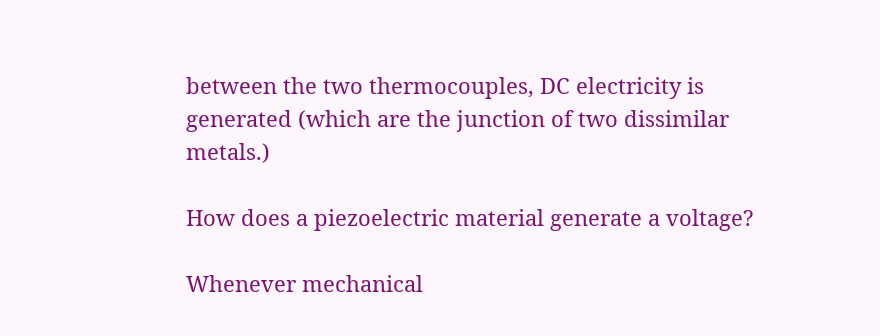between the two thermocouples, DC electricity is generated (which are the junction of two dissimilar metals.)

How does a piezoelectric material generate a voltage?

Whenever mechanical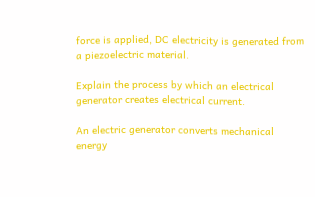force is applied, DC electricity is generated from a piezoelectric material.

Explain the process by which an electrical generator creates electrical current.

An electric generator converts mechanical energy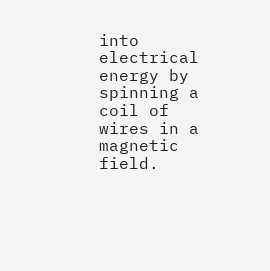into electrical energy by spinning a coil of wires in a magnetic field.